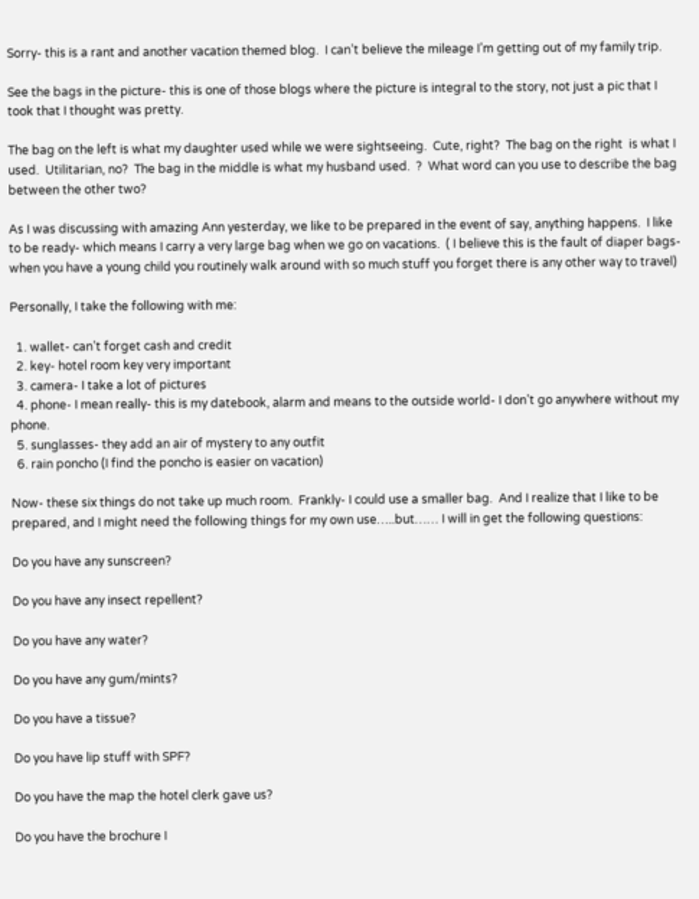Sorry- this is a rant and another vacation themed blog.  I can’t believe the mileage I’m getting out of my family trip.

See the bags in the picture- this is one of those blogs where the picture is integral to the story, not just a pic that I took that I thought was pretty.

The bag on the left is what my daughter used while we were sightseeing.  Cute, right?  The bag on the right  is what I used.  Utilitarian, no?  The bag in the middle is what my husband used.  ?  What word can you use to describe the bag between the other two?

As I was discussing with amazing Ann yesterday, we like to be prepared in the event of say, anything happens.  I like to be ready- which means I carry a very large bag when we go on vacations.  ( I believe this is the fault of diaper bags- when you have a young child you routinely walk around with so much stuff you forget there is any other way to travel)

Personally, I take the following with me:

  1. wallet- can’t forget cash and credit
  2. key- hotel room key very important
  3. camera- I take a lot of pictures
  4. phone- I mean really- this is my datebook, alarm and means to the outside world- I don’t go anywhere without my phone.
  5. sunglasses- they add an air of mystery to any outfit
  6. rain poncho (I find the poncho is easier on vacation)

Now- these six things do not take up much room.  Frankly- I could use a smaller bag.  And I realize that I like to be prepared, and I might need the following things for my own use…..but…… I will in get the following questions:

Do you have any sunscreen?

Do you have any insect repellent?

Do you have any water?

Do you have any gum/mints?

Do you have a tissue?

Do you have lip stuff with SPF?

Do you have the map the hotel clerk gave us?

Do you have the brochure I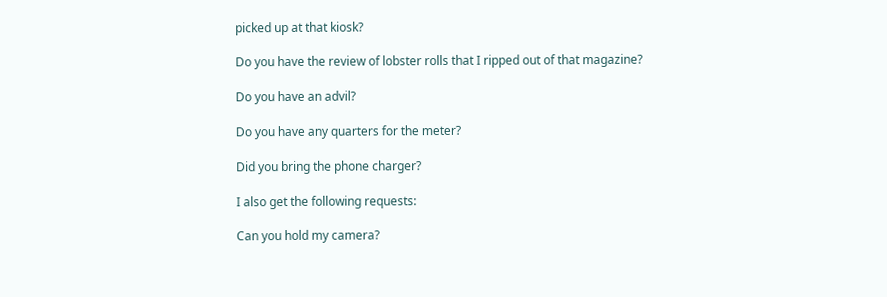picked up at that kiosk?

Do you have the review of lobster rolls that I ripped out of that magazine?

Do you have an advil?

Do you have any quarters for the meter?

Did you bring the phone charger?

I also get the following requests:

Can you hold my camera?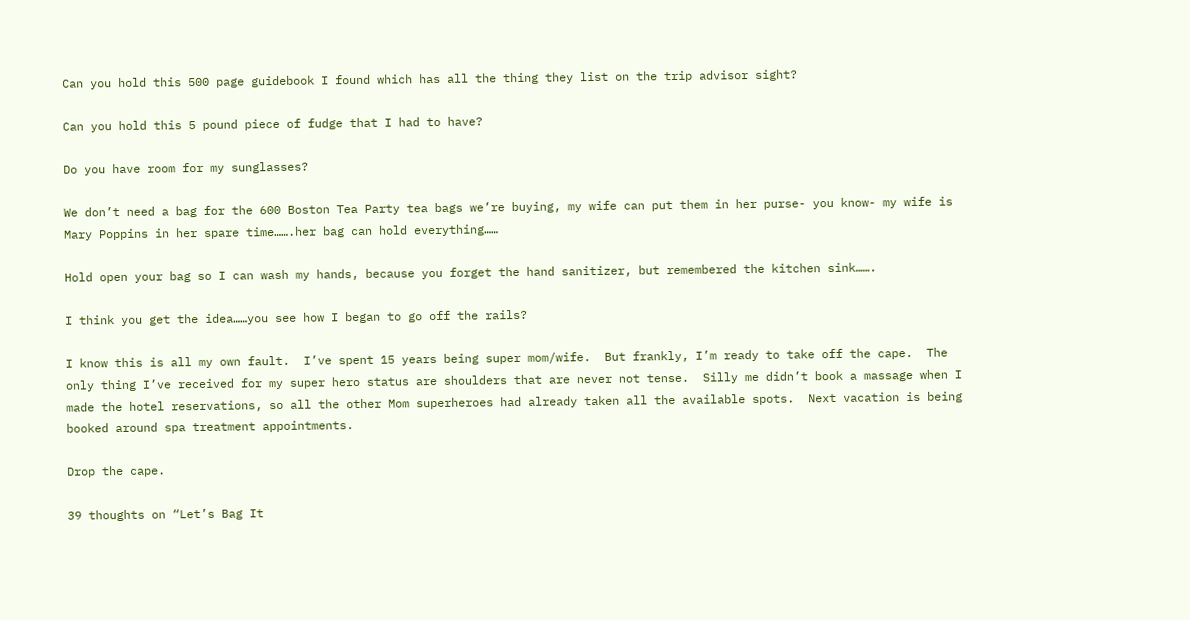Can you hold this 500 page guidebook I found which has all the thing they list on the trip advisor sight?

Can you hold this 5 pound piece of fudge that I had to have?

Do you have room for my sunglasses?

We don’t need a bag for the 600 Boston Tea Party tea bags we’re buying, my wife can put them in her purse- you know- my wife is Mary Poppins in her spare time…….her bag can hold everything……

Hold open your bag so I can wash my hands, because you forget the hand sanitizer, but remembered the kitchen sink…….

I think you get the idea……you see how I began to go off the rails?

I know this is all my own fault.  I’ve spent 15 years being super mom/wife.  But frankly, I’m ready to take off the cape.  The only thing I’ve received for my super hero status are shoulders that are never not tense.  Silly me didn’t book a massage when I made the hotel reservations, so all the other Mom superheroes had already taken all the available spots.  Next vacation is being booked around spa treatment appointments.

Drop the cape.

39 thoughts on “Let’s Bag It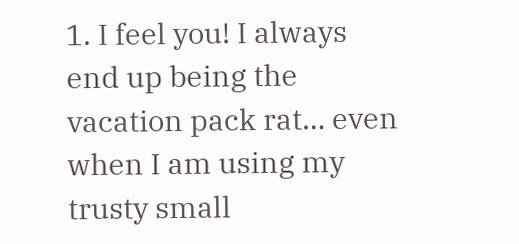1. I feel you! I always end up being the vacation pack rat… even when I am using my trusty small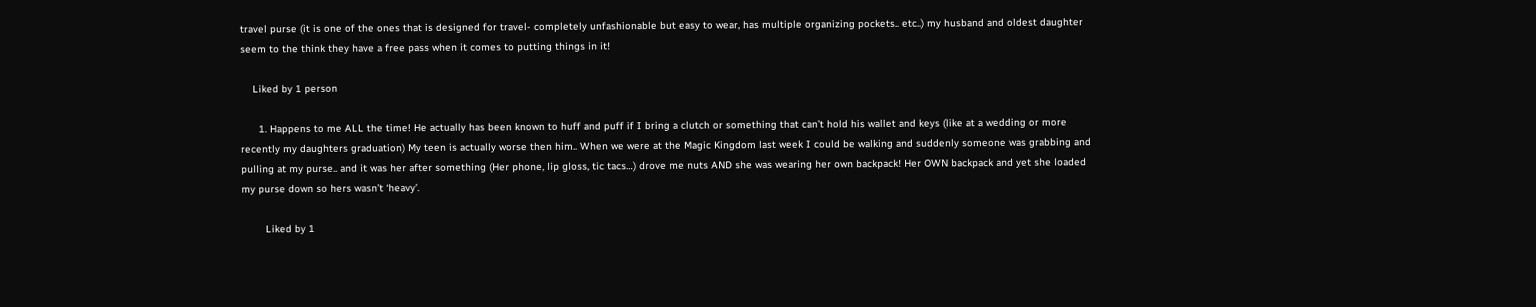travel purse (it is one of the ones that is designed for travel- completely unfashionable but easy to wear, has multiple organizing pockets.. etc..) my husband and oldest daughter seem to the think they have a free pass when it comes to putting things in it!

    Liked by 1 person

      1. Happens to me ALL the time! He actually has been known to huff and puff if I bring a clutch or something that can’t hold his wallet and keys (like at a wedding or more recently my daughters graduation) My teen is actually worse then him.. When we were at the Magic Kingdom last week I could be walking and suddenly someone was grabbing and pulling at my purse.. and it was her after something (Her phone, lip gloss, tic tacs…) drove me nuts AND she was wearing her own backpack! Her OWN backpack and yet she loaded my purse down so hers wasn’t ‘heavy’.

        Liked by 1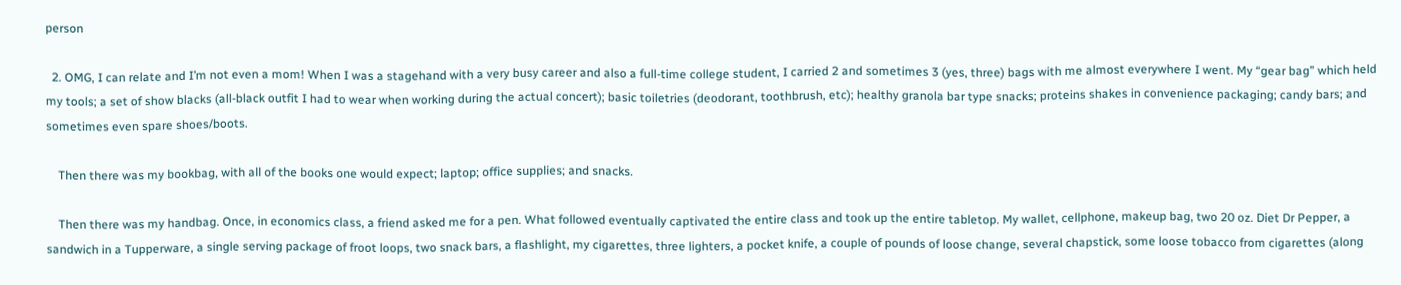person

  2. OMG, I can relate and I’m not even a mom! When I was a stagehand with a very busy career and also a full-time college student, I carried 2 and sometimes 3 (yes, three) bags with me almost everywhere I went. My “gear bag” which held my tools; a set of show blacks (all-black outfit I had to wear when working during the actual concert); basic toiletries (deodorant, toothbrush, etc); healthy granola bar type snacks; proteins shakes in convenience packaging; candy bars; and sometimes even spare shoes/boots.

    Then there was my bookbag, with all of the books one would expect; laptop; office supplies; and snacks.

    Then there was my handbag. Once, in economics class, a friend asked me for a pen. What followed eventually captivated the entire class and took up the entire tabletop. My wallet, cellphone, makeup bag, two 20 oz. Diet Dr Pepper, a sandwich in a Tupperware, a single serving package of froot loops, two snack bars, a flashlight, my cigarettes, three lighters, a pocket knife, a couple of pounds of loose change, several chapstick, some loose tobacco from cigarettes (along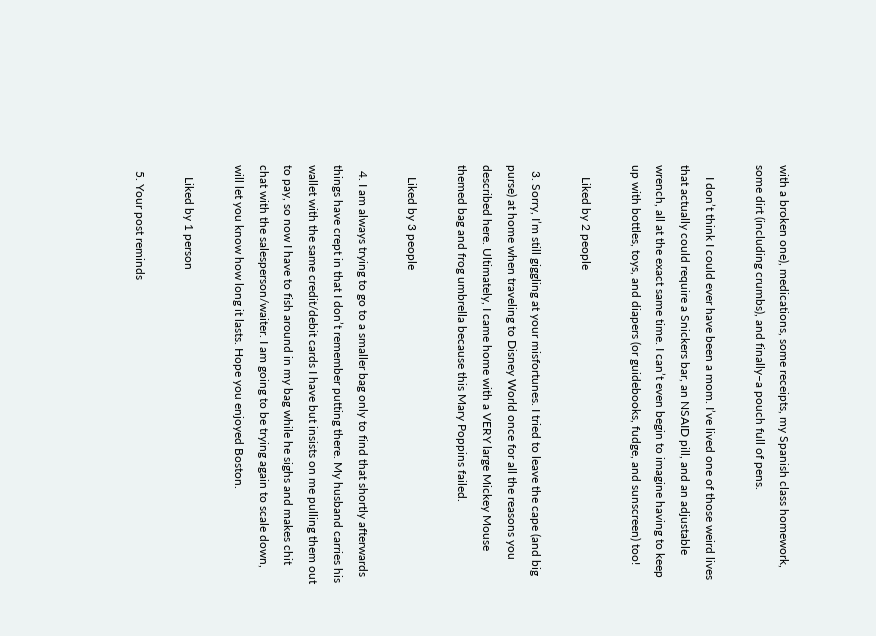with a broken one), medications, some receipts, my Spanish class homework, some dirt (including crumbs), and finally–a pouch full of pens.

    I don’t think I could ever have been a mom. I’ve lived one of those weird lives that actually could require a Snickers bar, an NSAID pill, and an adjustable wrench, all at the exact same time. I can’t even begin to imagine having to keep up with bottles, toys, and diapers (or guidebooks, fudge, and sunscreen) too!

    Liked by 2 people

  3. Sorry, I’m still giggling at your misfortunes. I tried to leave the cape (and big purse) at home when traveling to Disney World once for all the reasons you described here. Ultimately, I came home with a VERY large Mickey Mouse themed bag and frog umbrella because this Mary Poppins failed.

    Liked by 3 people

  4. I am always trying to go to a smaller bag only to find that shortly afterwards things have crept in that I don’t remember putting there. My husband carries his wallet with the same credit/debit cards I have but insists on me pulling them out to pay, so now I have to fish around in my bag while he sighs and makes chit chat with the salesperson/waiter. I am going to be trying again to scale down, will let you know how long it lasts. Hope you enjoyed Boston.

    Liked by 1 person

  5. Your post reminds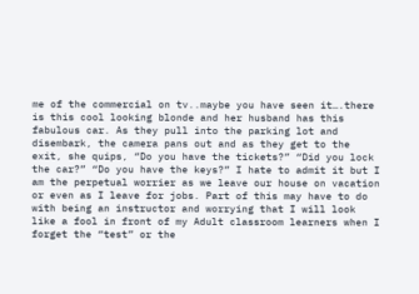me of the commercial on tv..maybe you have seen it….there is this cool looking blonde and her husband has this fabulous car. As they pull into the parking lot and disembark, the camera pans out and as they get to the exit, she quips, “Do you have the tickets?” “Did you lock the car?” “Do you have the keys?” I hate to admit it but I am the perpetual worrier as we leave our house on vacation or even as I leave for jobs. Part of this may have to do with being an instructor and worrying that I will look like a fool in front of my Adult classroom learners when I forget the “test” or the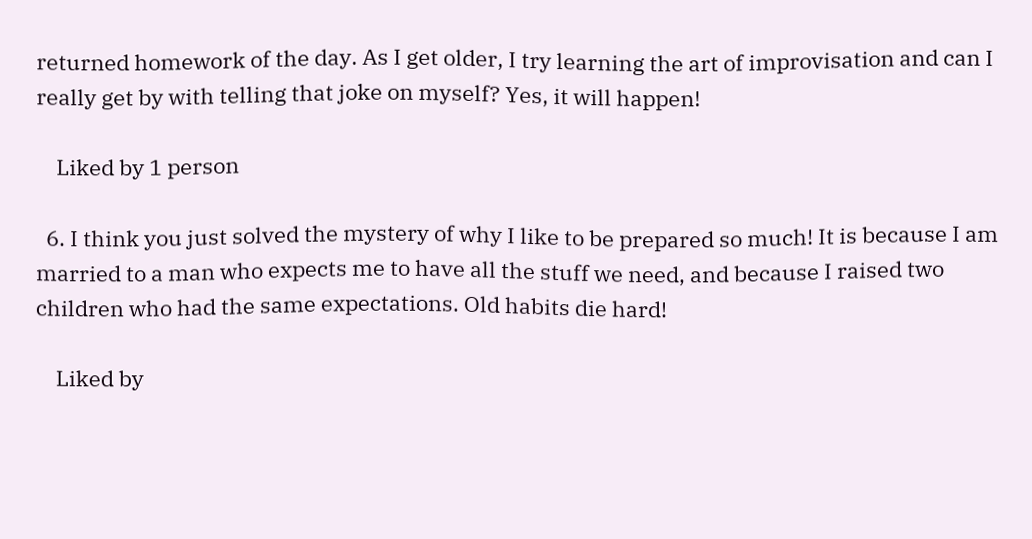returned homework of the day. As I get older, I try learning the art of improvisation and can I really get by with telling that joke on myself? Yes, it will happen!

    Liked by 1 person

  6. I think you just solved the mystery of why I like to be prepared so much! It is because I am married to a man who expects me to have all the stuff we need, and because I raised two children who had the same expectations. Old habits die hard!

    Liked by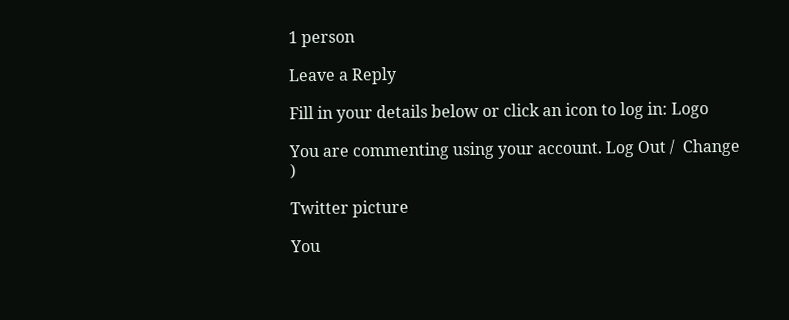1 person

Leave a Reply

Fill in your details below or click an icon to log in: Logo

You are commenting using your account. Log Out /  Change )

Twitter picture

You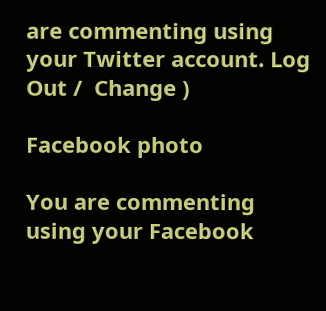are commenting using your Twitter account. Log Out /  Change )

Facebook photo

You are commenting using your Facebook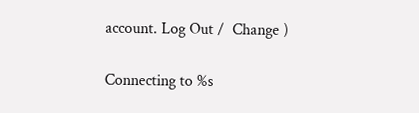account. Log Out /  Change )

Connecting to %s